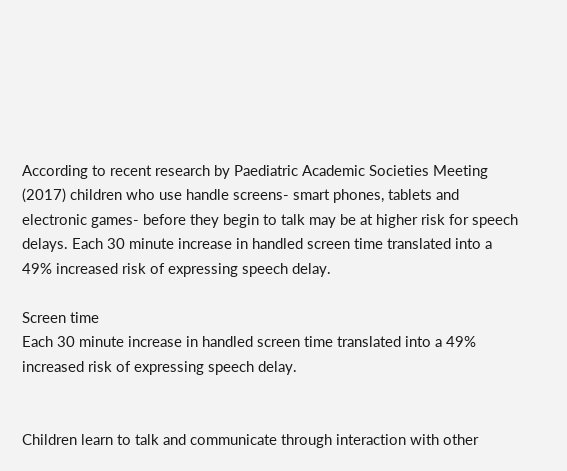According to recent research by Paediatric Academic Societies Meeting (2017) children who use handle screens- smart phones, tablets and electronic games- before they begin to talk may be at higher risk for speech delays. Each 30 minute increase in handled screen time translated into a 49% increased risk of expressing speech delay.

Screen time
Each 30 minute increase in handled screen time translated into a 49% increased risk of expressing speech delay.


Children learn to talk and communicate through interaction with other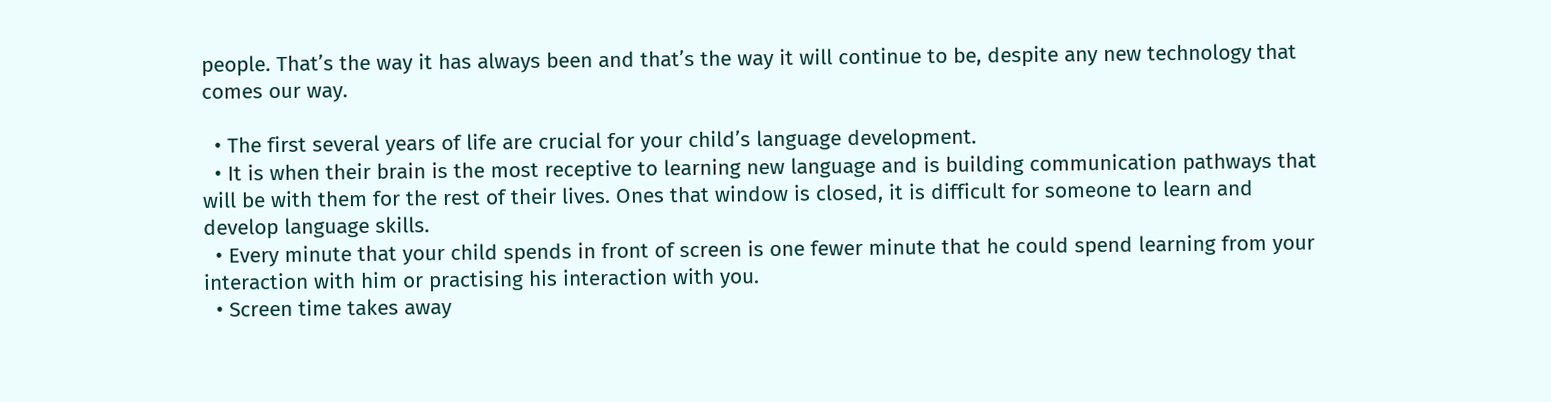people. That’s the way it has always been and that’s the way it will continue to be, despite any new technology that comes our way.

  • The first several years of life are crucial for your child’s language development.
  • It is when their brain is the most receptive to learning new language and is building communication pathways that will be with them for the rest of their lives. Ones that window is closed, it is difficult for someone to learn and develop language skills.
  • Every minute that your child spends in front of screen is one fewer minute that he could spend learning from your interaction with him or practising his interaction with you.
  • Screen time takes away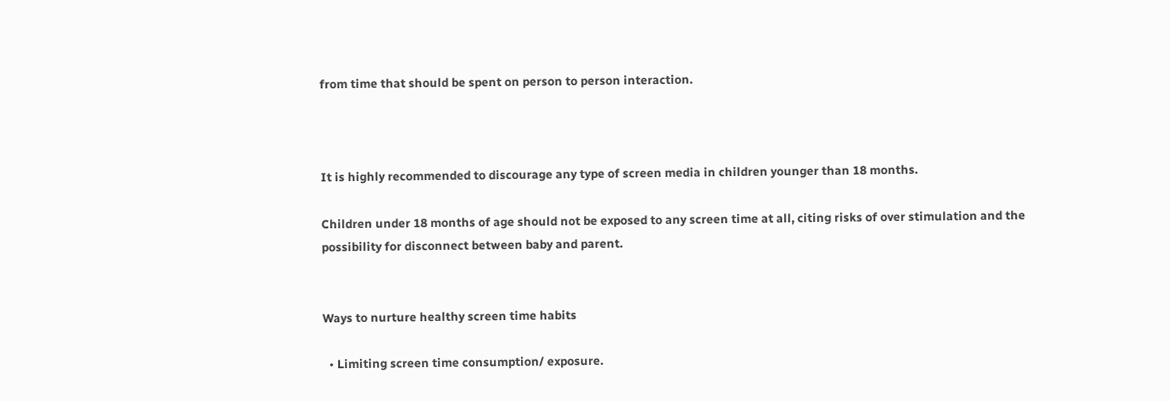from time that should be spent on person to person interaction.



It is highly recommended to discourage any type of screen media in children younger than 18 months.

Children under 18 months of age should not be exposed to any screen time at all, citing risks of over stimulation and the possibility for disconnect between baby and parent.


Ways to nurture healthy screen time habits

  • Limiting screen time consumption/ exposure.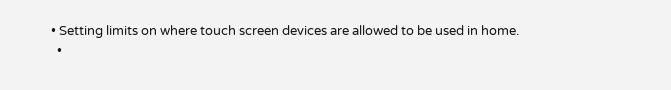• Setting limits on where touch screen devices are allowed to be used in home.
  •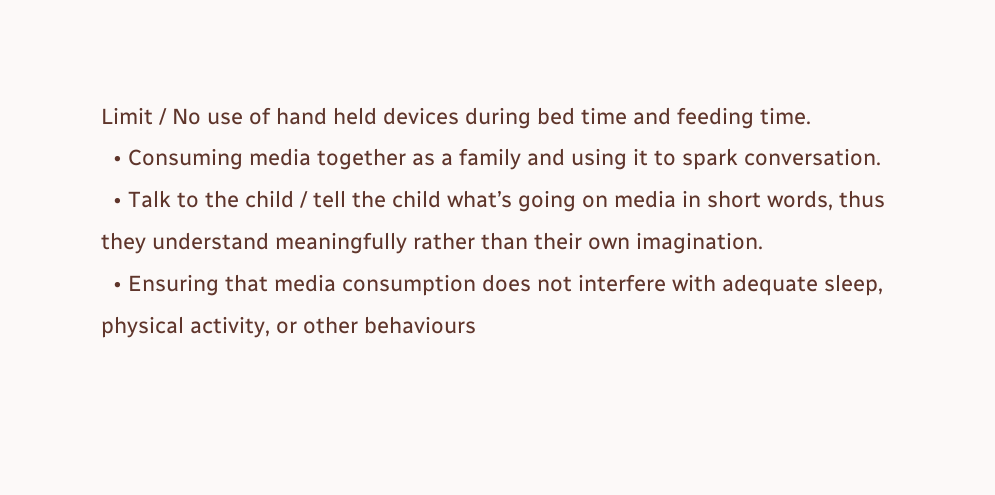Limit / No use of hand held devices during bed time and feeding time.
  • Consuming media together as a family and using it to spark conversation.
  • Talk to the child / tell the child what’s going on media in short words, thus they understand meaningfully rather than their own imagination.
  • Ensuring that media consumption does not interfere with adequate sleep, physical activity, or other behaviours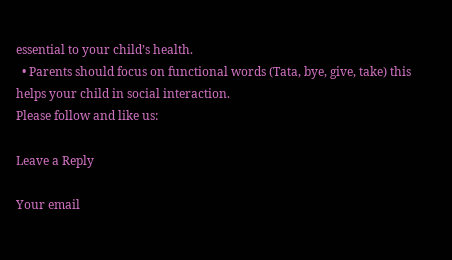essential to your child’s health.
  • Parents should focus on functional words (Tata, bye, give, take) this helps your child in social interaction.
Please follow and like us:

Leave a Reply

Your email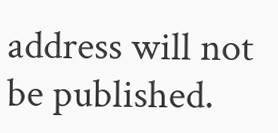address will not be published.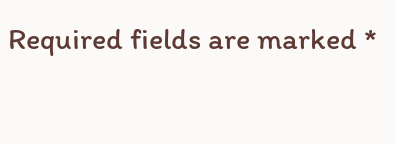Required fields are marked *